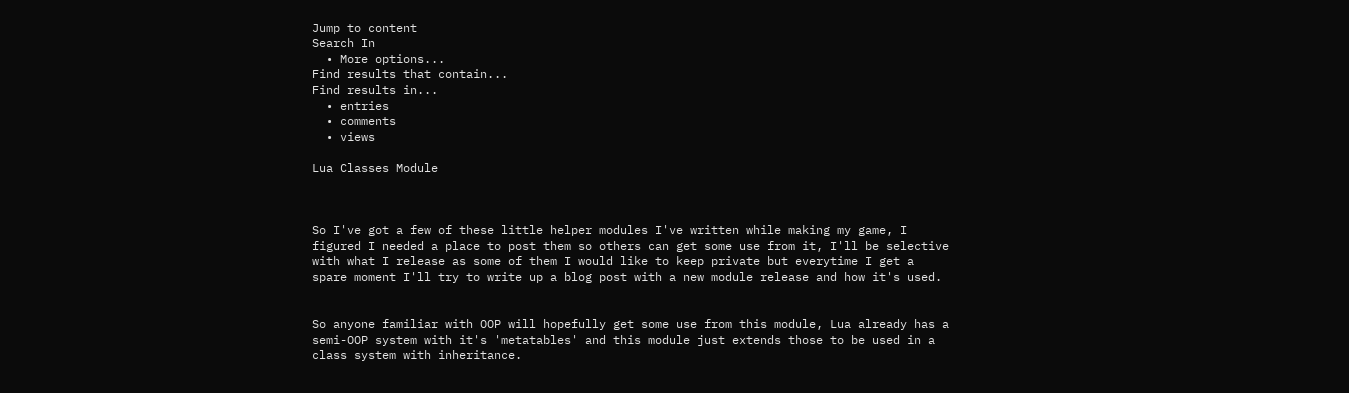Jump to content
Search In
  • More options...
Find results that contain...
Find results in...
  • entries
  • comments
  • views

Lua Classes Module



So I've got a few of these little helper modules I've written while making my game, I figured I needed a place to post them so others can get some use from it, I'll be selective with what I release as some of them I would like to keep private but everytime I get a spare moment I'll try to write up a blog post with a new module release and how it's used.


So anyone familiar with OOP will hopefully get some use from this module, Lua already has a semi-OOP system with it's 'metatables' and this module just extends those to be used in a class system with inheritance.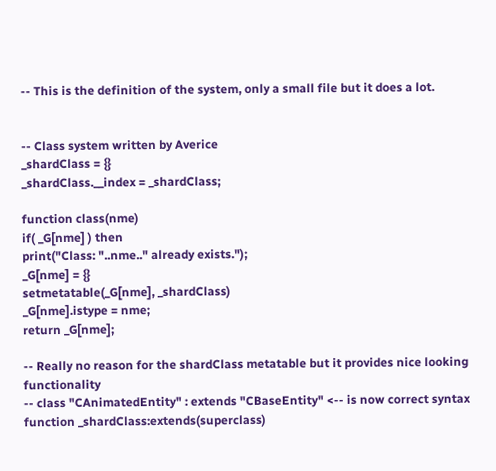-- This is the definition of the system, only a small file but it does a lot.


-- Class system written by Averice
_shardClass = {}
_shardClass.__index = _shardClass;

function class(nme)
if( _G[nme] ) then
print("Class: "..nme.." already exists.");
_G[nme] = {}
setmetatable(_G[nme], _shardClass)
_G[nme].istype = nme;
return _G[nme];

-- Really no reason for the shardClass metatable but it provides nice looking functionality
-- class "CAnimatedEntity" : extends "CBaseEntity" <-- is now correct syntax
function _shardClass:extends(superclass)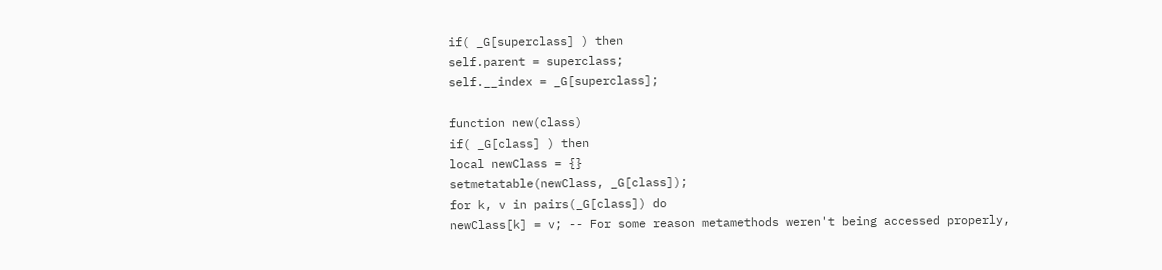if( _G[superclass] ) then
self.parent = superclass;
self.__index = _G[superclass];

function new(class)
if( _G[class] ) then
local newClass = {}
setmetatable(newClass, _G[class]);
for k, v in pairs(_G[class]) do
newClass[k] = v; -- For some reason metamethods weren't being accessed properly,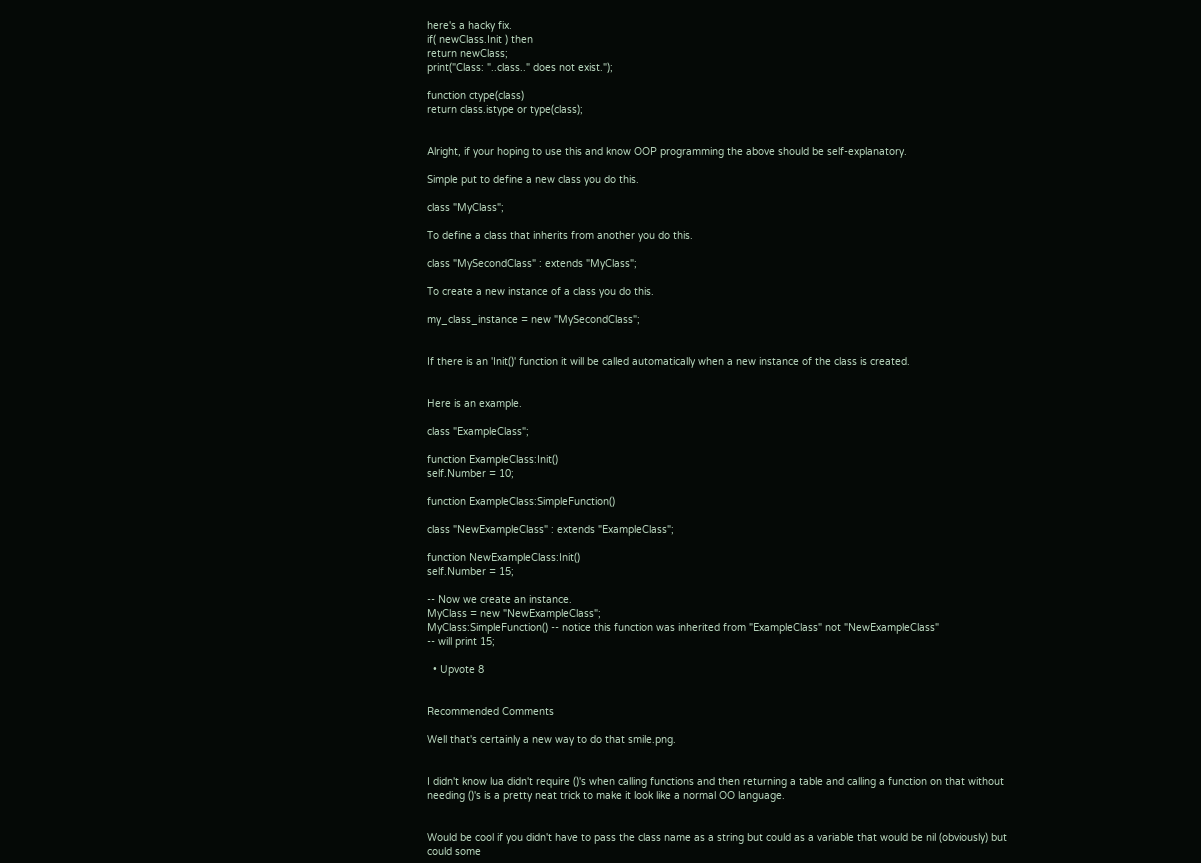here's a hacky fix.
if( newClass.Init ) then
return newClass;
print("Class: "..class.." does not exist.");

function ctype(class)
return class.istype or type(class);


Alright, if your hoping to use this and know OOP programming the above should be self-explanatory.

Simple put to define a new class you do this.

class "MyClass";

To define a class that inherits from another you do this.

class "MySecondClass" : extends "MyClass";

To create a new instance of a class you do this.

my_class_instance = new "MySecondClass";


If there is an 'Init()' function it will be called automatically when a new instance of the class is created.


Here is an example.

class "ExampleClass";

function ExampleClass:Init()
self.Number = 10;

function ExampleClass:SimpleFunction()

class "NewExampleClass" : extends "ExampleClass";

function NewExampleClass:Init()
self.Number = 15;

-- Now we create an instance.
MyClass = new "NewExampleClass";
MyClass:SimpleFunction() -- notice this function was inherited from "ExampleClass" not "NewExampleClass"
-- will print 15;

  • Upvote 8


Recommended Comments

Well that's certainly a new way to do that smile.png.


I didn't know lua didn't require ()'s when calling functions and then returning a table and calling a function on that without needing ()'s is a pretty neat trick to make it look like a normal OO language.


Would be cool if you didn't have to pass the class name as a string but could as a variable that would be nil (obviously) but could some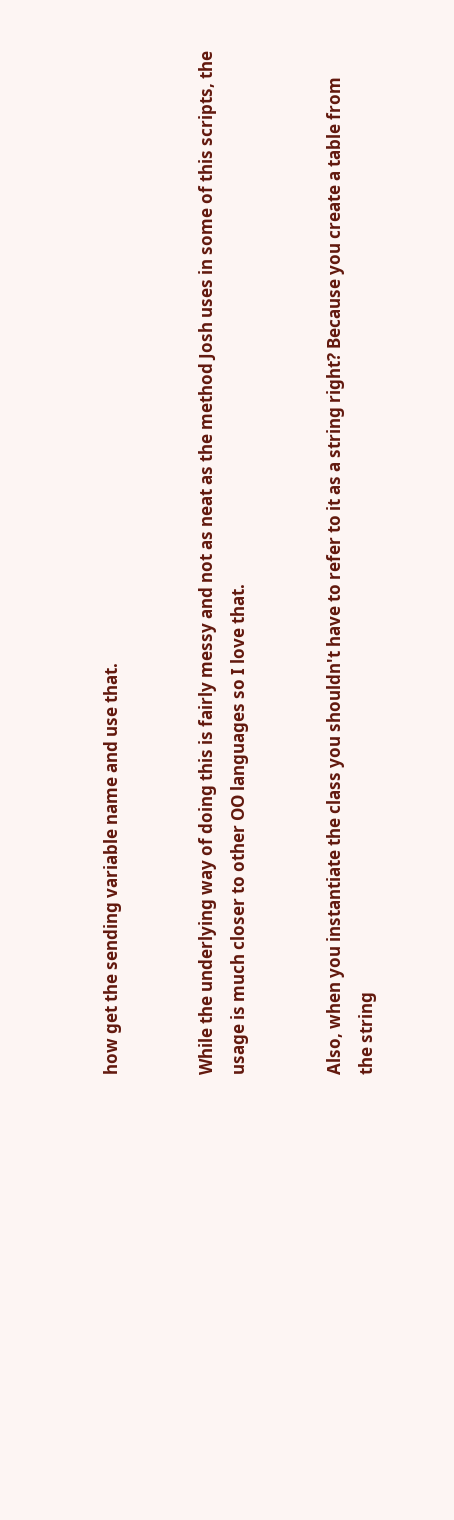how get the sending variable name and use that.


While the underlying way of doing this is fairly messy and not as neat as the method Josh uses in some of this scripts, the usage is much closer to other OO languages so I love that.


Also, when you instantiate the class you shouldn't have to refer to it as a string right? Because you create a table from the string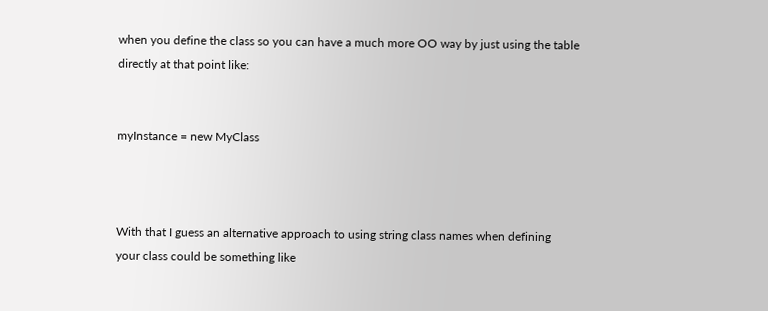when you define the class so you can have a much more OO way by just using the table directly at that point like:


myInstance = new MyClass



With that I guess an alternative approach to using string class names when defining your class could be something like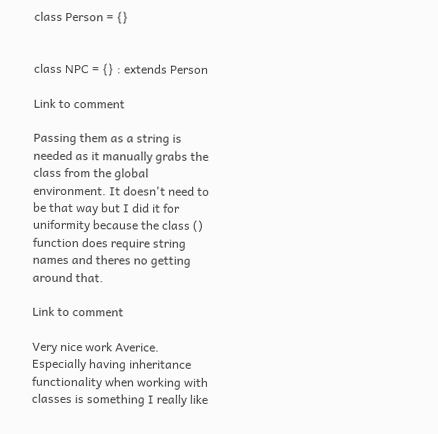class Person = {}


class NPC = {} : extends Person

Link to comment

Passing them as a string is needed as it manually grabs the class from the global environment. It doesn't need to be that way but I did it for uniformity because the class () function does require string names and theres no getting around that.

Link to comment

Very nice work Averice. Especially having inheritance functionality when working with classes is something I really like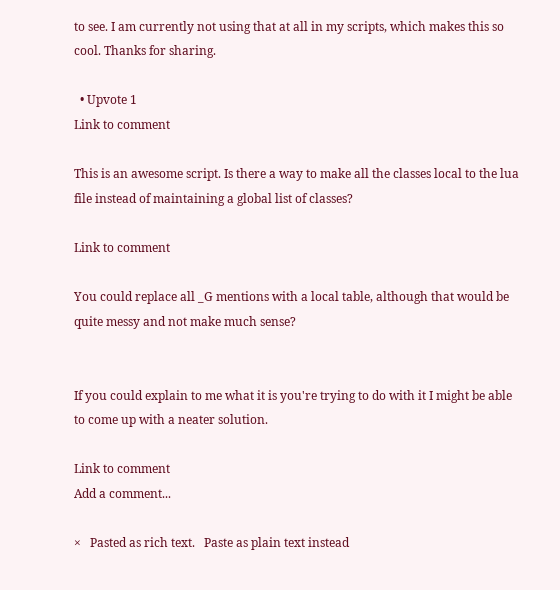to see. I am currently not using that at all in my scripts, which makes this so cool. Thanks for sharing.

  • Upvote 1
Link to comment

This is an awesome script. Is there a way to make all the classes local to the lua file instead of maintaining a global list of classes?

Link to comment

You could replace all _G mentions with a local table, although that would be quite messy and not make much sense?


If you could explain to me what it is you're trying to do with it I might be able to come up with a neater solution.

Link to comment
Add a comment...

×   Pasted as rich text.   Paste as plain text instead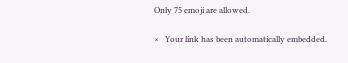Only 75 emoji are allowed.

×   Your link has been automatically embedded.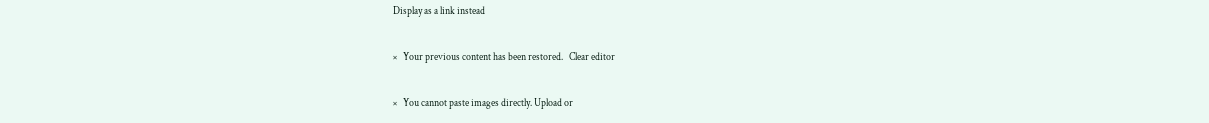Display as a link instead

×   Your previous content has been restored.   Clear editor

×   You cannot paste images directly. Upload or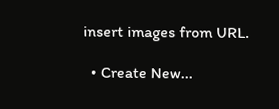insert images from URL.

  • Create New...